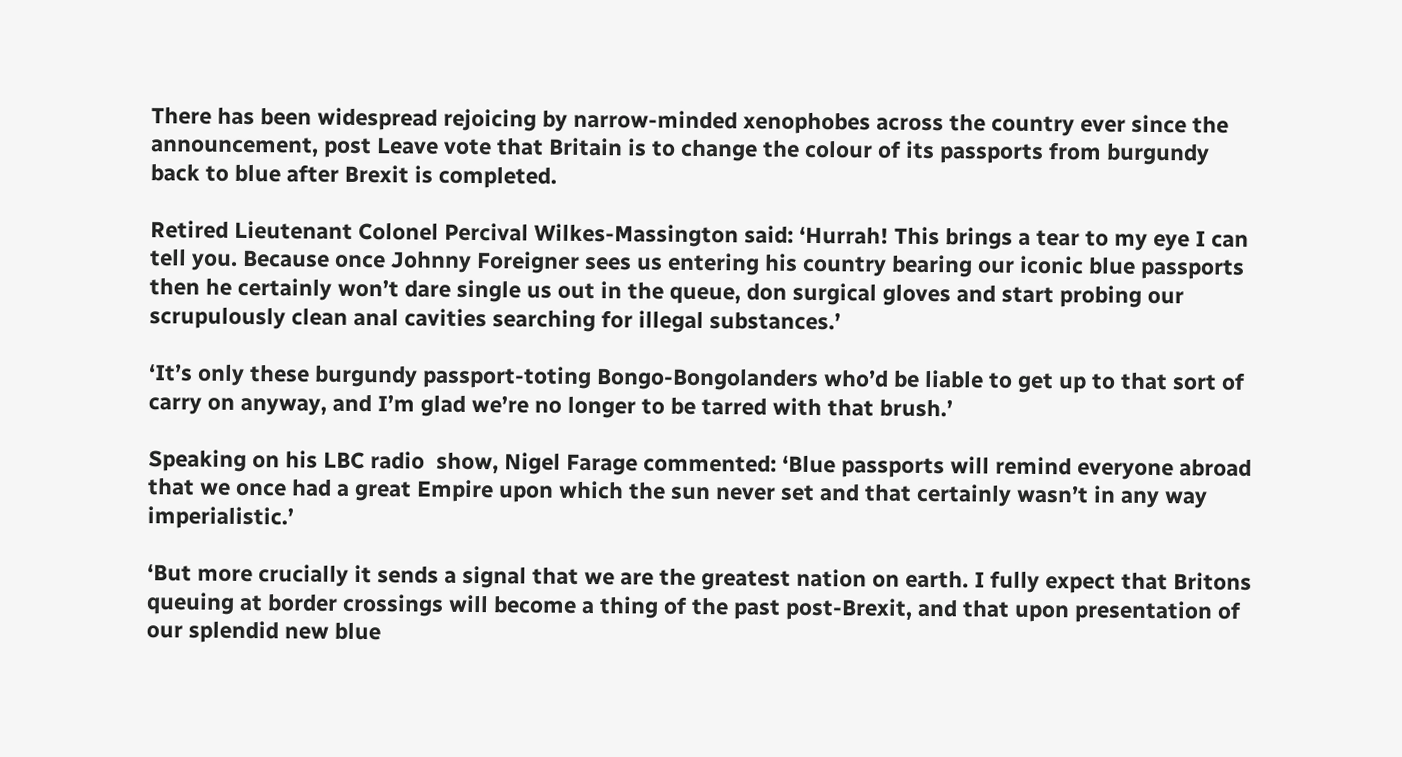There has been widespread rejoicing by narrow-minded xenophobes across the country ever since the announcement, post Leave vote that Britain is to change the colour of its passports from burgundy back to blue after Brexit is completed.

Retired Lieutenant Colonel Percival Wilkes-Massington said: ‘Hurrah! This brings a tear to my eye I can tell you. Because once Johnny Foreigner sees us entering his country bearing our iconic blue passports then he certainly won’t dare single us out in the queue, don surgical gloves and start probing our scrupulously clean anal cavities searching for illegal substances.’

‘It’s only these burgundy passport-toting Bongo-Bongolanders who’d be liable to get up to that sort of carry on anyway, and I’m glad we’re no longer to be tarred with that brush.’

Speaking on his LBC radio  show, Nigel Farage commented: ‘Blue passports will remind everyone abroad that we once had a great Empire upon which the sun never set and that certainly wasn’t in any way imperialistic.’

‘But more crucially it sends a signal that we are the greatest nation on earth. I fully expect that Britons queuing at border crossings will become a thing of the past post-Brexit, and that upon presentation of our splendid new blue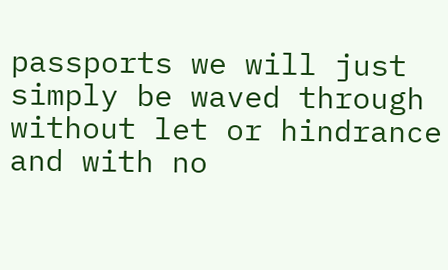passports we will just simply be waved through without let or hindrance and with no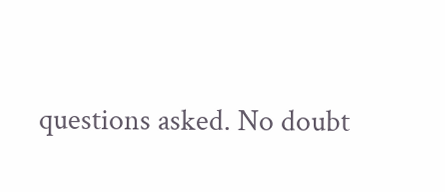questions asked. No doubt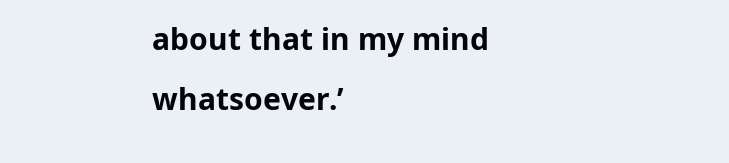about that in my mind whatsoever.’